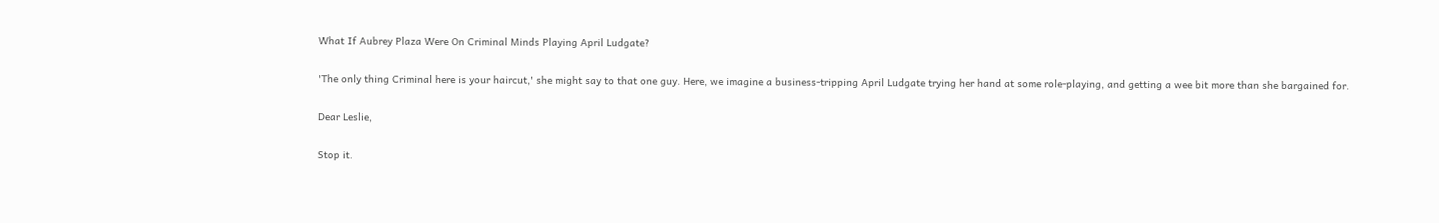What If Aubrey Plaza Were On Criminal Minds Playing April Ludgate?

'The only thing Criminal here is your haircut,' she might say to that one guy. Here, we imagine a business-tripping April Ludgate trying her hand at some role-playing, and getting a wee bit more than she bargained for.

Dear Leslie,

Stop it.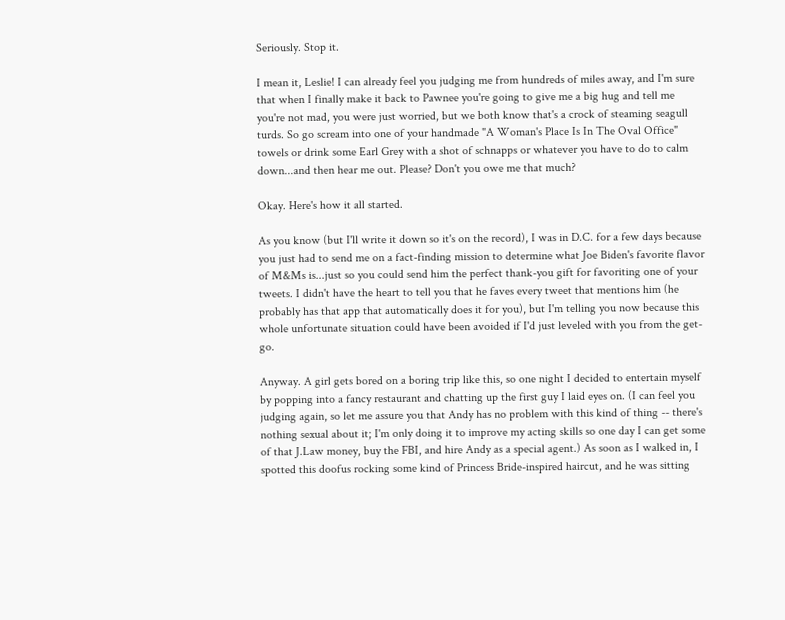Seriously. Stop it.

I mean it, Leslie! I can already feel you judging me from hundreds of miles away, and I'm sure that when I finally make it back to Pawnee you're going to give me a big hug and tell me you're not mad, you were just worried, but we both know that's a crock of steaming seagull turds. So go scream into one of your handmade "A Woman's Place Is In The Oval Office" towels or drink some Earl Grey with a shot of schnapps or whatever you have to do to calm down...and then hear me out. Please? Don't you owe me that much?

Okay. Here's how it all started.

As you know (but I'll write it down so it's on the record), I was in D.C. for a few days because you just had to send me on a fact-finding mission to determine what Joe Biden's favorite flavor of M&Ms is...just so you could send him the perfect thank-you gift for favoriting one of your tweets. I didn't have the heart to tell you that he faves every tweet that mentions him (he probably has that app that automatically does it for you), but I'm telling you now because this whole unfortunate situation could have been avoided if I'd just leveled with you from the get-go.

Anyway. A girl gets bored on a boring trip like this, so one night I decided to entertain myself by popping into a fancy restaurant and chatting up the first guy I laid eyes on. (I can feel you judging again, so let me assure you that Andy has no problem with this kind of thing -- there's nothing sexual about it; I'm only doing it to improve my acting skills so one day I can get some of that J.Law money, buy the FBI, and hire Andy as a special agent.) As soon as I walked in, I spotted this doofus rocking some kind of Princess Bride-inspired haircut, and he was sitting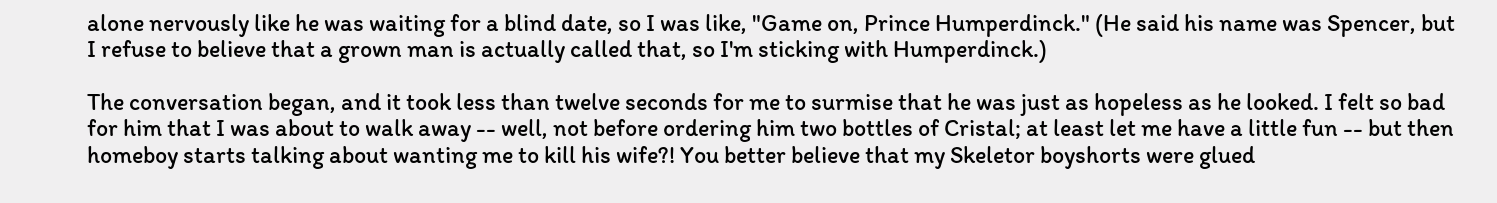alone nervously like he was waiting for a blind date, so I was like, "Game on, Prince Humperdinck." (He said his name was Spencer, but I refuse to believe that a grown man is actually called that, so I'm sticking with Humperdinck.)

The conversation began, and it took less than twelve seconds for me to surmise that he was just as hopeless as he looked. I felt so bad for him that I was about to walk away -- well, not before ordering him two bottles of Cristal; at least let me have a little fun -- but then homeboy starts talking about wanting me to kill his wife?! You better believe that my Skeletor boyshorts were glued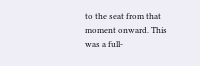to the seat from that moment onward. This was a full-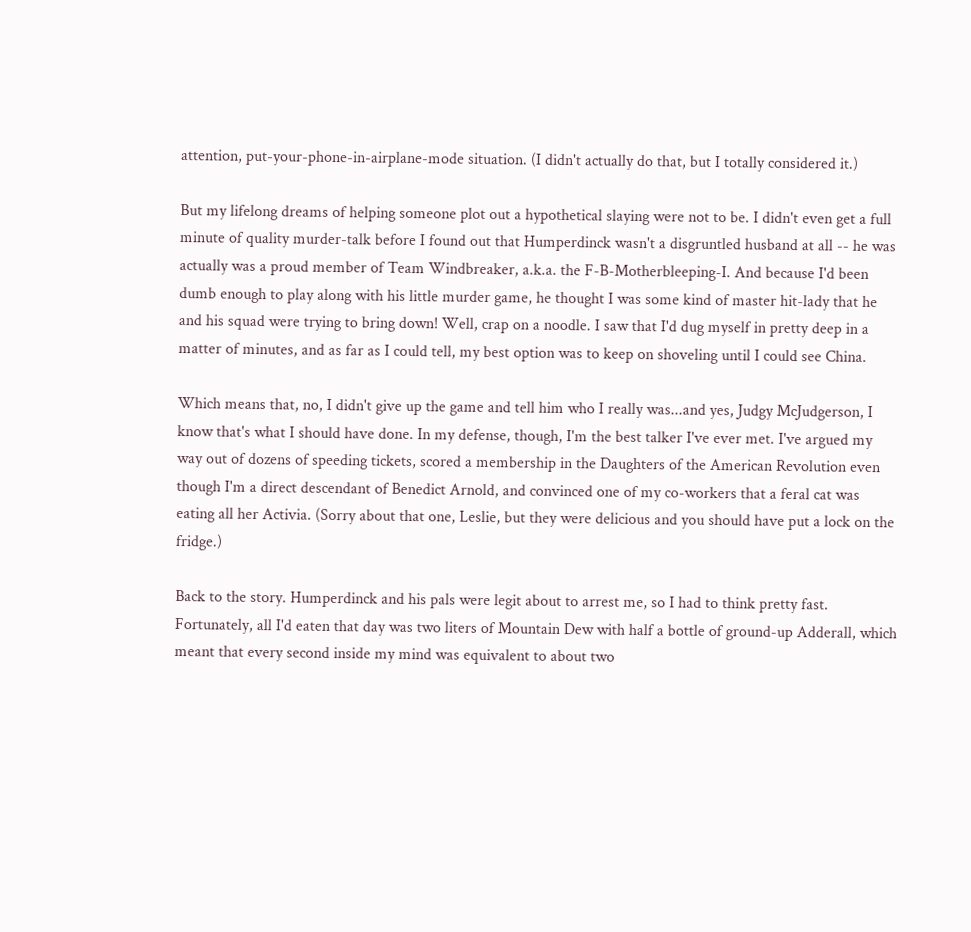attention, put-your-phone-in-airplane-mode situation. (I didn't actually do that, but I totally considered it.)

But my lifelong dreams of helping someone plot out a hypothetical slaying were not to be. I didn't even get a full minute of quality murder-talk before I found out that Humperdinck wasn't a disgruntled husband at all -- he was actually was a proud member of Team Windbreaker, a.k.a. the F-B-Motherbleeping-I. And because I'd been dumb enough to play along with his little murder game, he thought I was some kind of master hit-lady that he and his squad were trying to bring down! Well, crap on a noodle. I saw that I'd dug myself in pretty deep in a matter of minutes, and as far as I could tell, my best option was to keep on shoveling until I could see China.

Which means that, no, I didn't give up the game and tell him who I really was...and yes, Judgy McJudgerson, I know that's what I should have done. In my defense, though, I'm the best talker I've ever met. I've argued my way out of dozens of speeding tickets, scored a membership in the Daughters of the American Revolution even though I'm a direct descendant of Benedict Arnold, and convinced one of my co-workers that a feral cat was eating all her Activia. (Sorry about that one, Leslie, but they were delicious and you should have put a lock on the fridge.)

Back to the story. Humperdinck and his pals were legit about to arrest me, so I had to think pretty fast. Fortunately, all I'd eaten that day was two liters of Mountain Dew with half a bottle of ground-up Adderall, which meant that every second inside my mind was equivalent to about two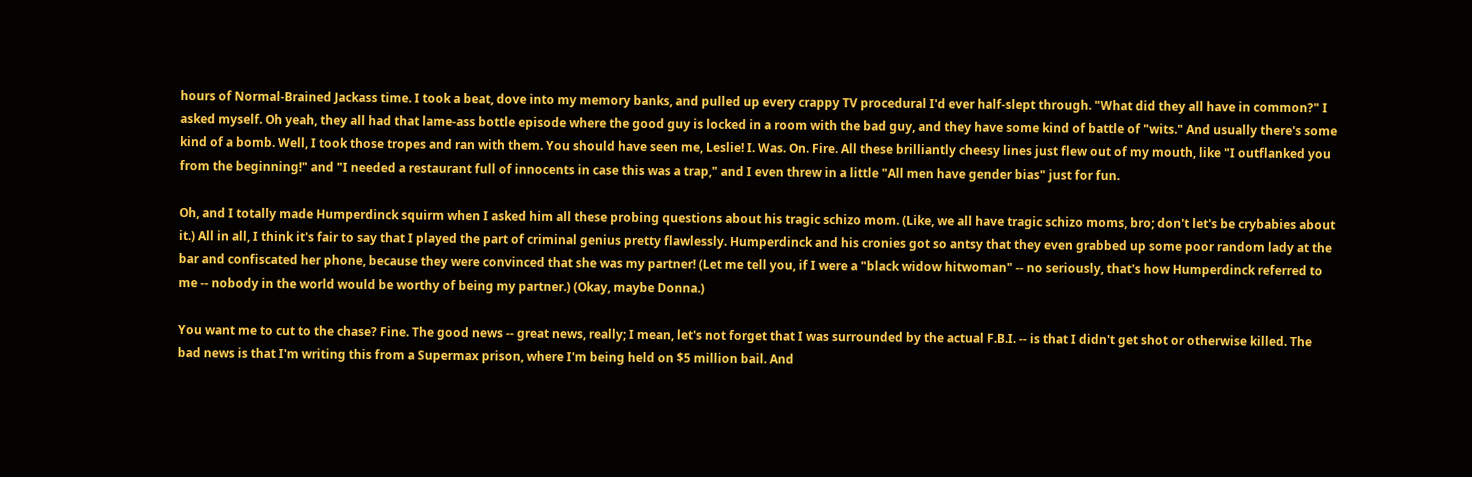hours of Normal-Brained Jackass time. I took a beat, dove into my memory banks, and pulled up every crappy TV procedural I'd ever half-slept through. "What did they all have in common?" I asked myself. Oh yeah, they all had that lame-ass bottle episode where the good guy is locked in a room with the bad guy, and they have some kind of battle of "wits." And usually there's some kind of a bomb. Well, I took those tropes and ran with them. You should have seen me, Leslie! I. Was. On. Fire. All these brilliantly cheesy lines just flew out of my mouth, like "I outflanked you from the beginning!" and "I needed a restaurant full of innocents in case this was a trap," and I even threw in a little "All men have gender bias" just for fun.

Oh, and I totally made Humperdinck squirm when I asked him all these probing questions about his tragic schizo mom. (Like, we all have tragic schizo moms, bro; don't let's be crybabies about it.) All in all, I think it's fair to say that I played the part of criminal genius pretty flawlessly. Humperdinck and his cronies got so antsy that they even grabbed up some poor random lady at the bar and confiscated her phone, because they were convinced that she was my partner! (Let me tell you, if I were a "black widow hitwoman" -- no seriously, that's how Humperdinck referred to me -- nobody in the world would be worthy of being my partner.) (Okay, maybe Donna.)

You want me to cut to the chase? Fine. The good news -- great news, really; I mean, let's not forget that I was surrounded by the actual F.B.I. -- is that I didn't get shot or otherwise killed. The bad news is that I'm writing this from a Supermax prison, where I'm being held on $5 million bail. And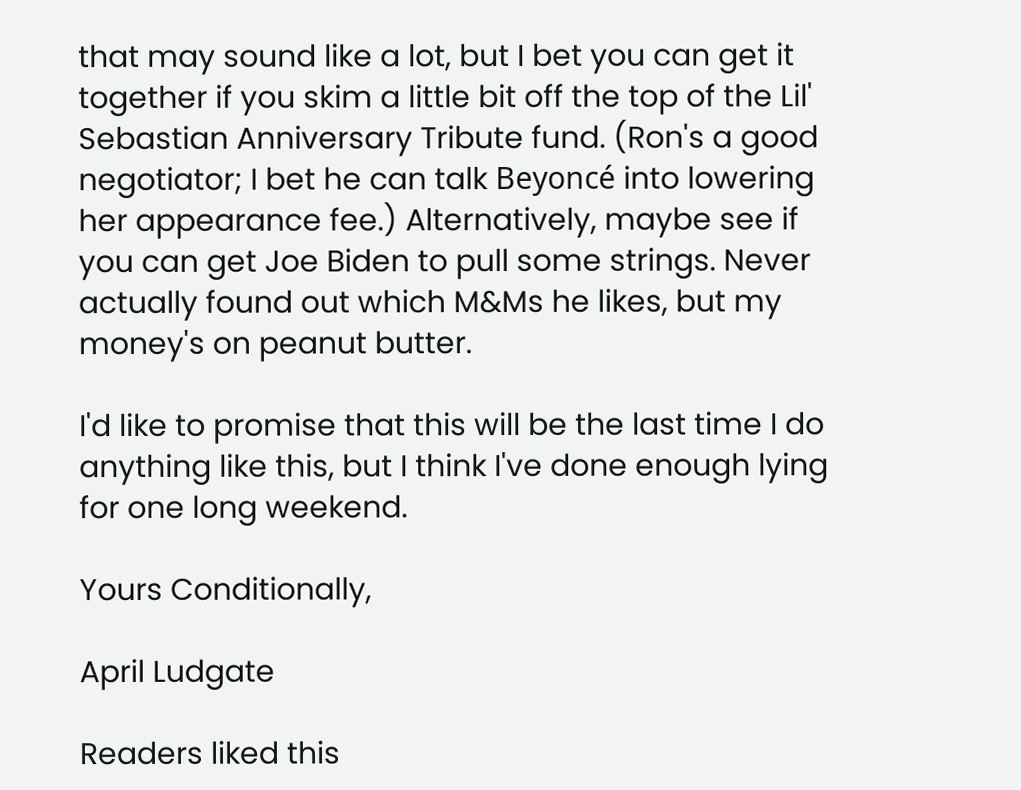that may sound like a lot, but I bet you can get it together if you skim a little bit off the top of the Lil' Sebastian Anniversary Tribute fund. (Ron's a good negotiator; I bet he can talk Beyoncé into lowering her appearance fee.) Alternatively, maybe see if you can get Joe Biden to pull some strings. Never actually found out which M&Ms he likes, but my money's on peanut butter.

I'd like to promise that this will be the last time I do anything like this, but I think I've done enough lying for one long weekend.

Yours Conditionally,

April Ludgate

Readers liked this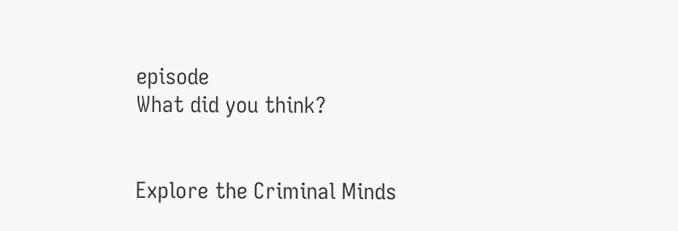episode
What did you think?


Explore the Criminal Minds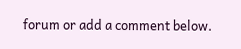forum or add a comment below.